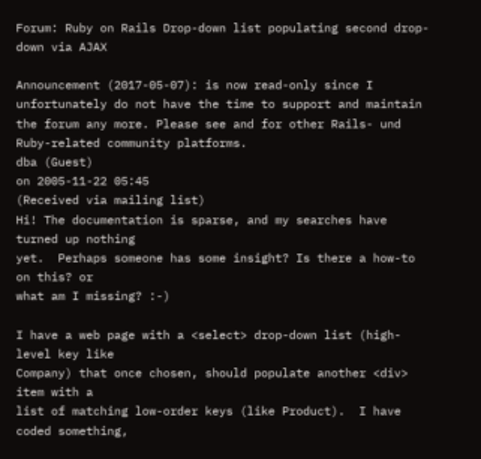Forum: Ruby on Rails Drop-down list populating second drop-down via AJAX

Announcement (2017-05-07): is now read-only since I unfortunately do not have the time to support and maintain the forum any more. Please see and for other Rails- und Ruby-related community platforms.
dba (Guest)
on 2005-11-22 05:45
(Received via mailing list)
Hi! The documentation is sparse, and my searches have turned up nothing
yet.  Perhaps someone has some insight? Is there a how-to on this? or
what am I missing? :-)

I have a web page with a <select> drop-down list (high-level key like
Company) that once chosen, should populate another <div> item with a
list of matching low-order keys (like Product).  I have coded something,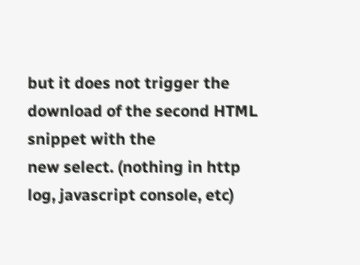but it does not trigger the download of the second HTML snippet with the
new select. (nothing in http log, javascript console, etc)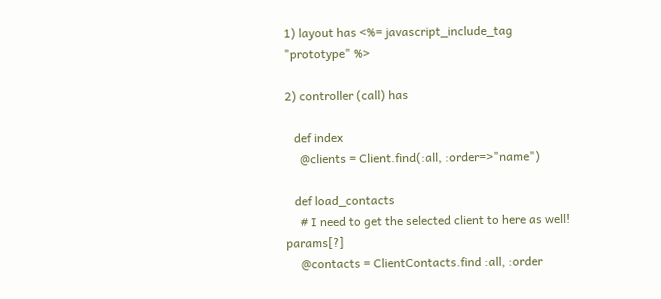1) layout has <%= javascript_include_tag "prototype" %>

2) controller (call) has

   def index
     @clients = Client.find(:all, :order=>"name")

   def load_contacts
     # I need to get the selected client to here as well! params[?]
     @contacts = ClientContacts.find :all, :order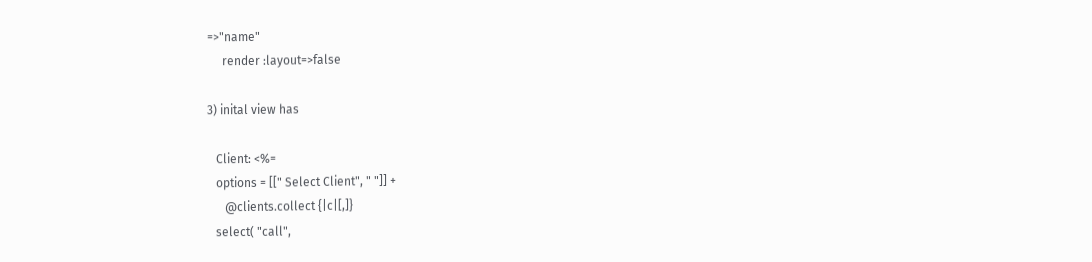=>"name"
     render :layout=>false

3) inital view has

   Client: <%=
   options = [[" Select Client", " "]] +
      @clients.collect {|c|[,]}
   select( "call",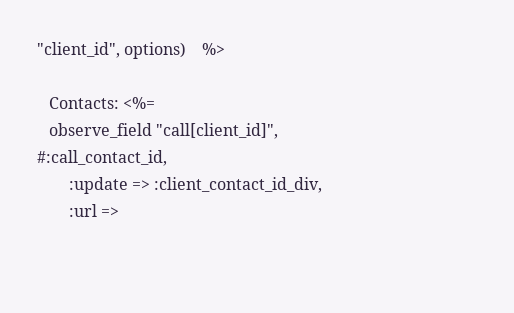"client_id", options)    %>

   Contacts: <%=
   observe_field "call[client_id]", #:call_contact_id,
        :update => :client_contact_id_div,
        :url =>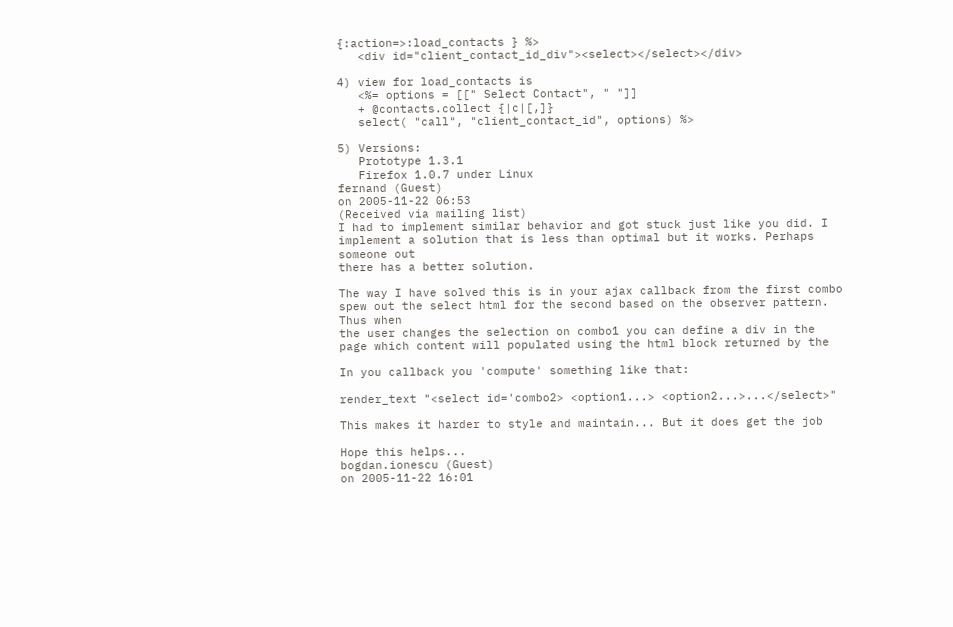{:action=>:load_contacts } %>
   <div id="client_contact_id_div"><select></select></div>

4) view for load_contacts is
   <%= options = [[" Select Contact", " "]]
   + @contacts.collect {|c|[,]}
   select( "call", "client_contact_id", options) %>

5) Versions:
   Prototype 1.3.1
   Firefox 1.0.7 under Linux
fernand (Guest)
on 2005-11-22 06:53
(Received via mailing list)
I had to implement similar behavior and got stuck just like you did. I
implement a solution that is less than optimal but it works. Perhaps
someone out
there has a better solution.

The way I have solved this is in your ajax callback from the first combo
spew out the select html for the second based on the observer pattern.
Thus when
the user changes the selection on combo1 you can define a div in the
page which content will populated using the html block returned by the

In you callback you 'compute' something like that:

render_text "<select id='combo2> <option1...> <option2...>...</select>"

This makes it harder to style and maintain... But it does get the job

Hope this helps...
bogdan.ionescu (Guest)
on 2005-11-22 16:01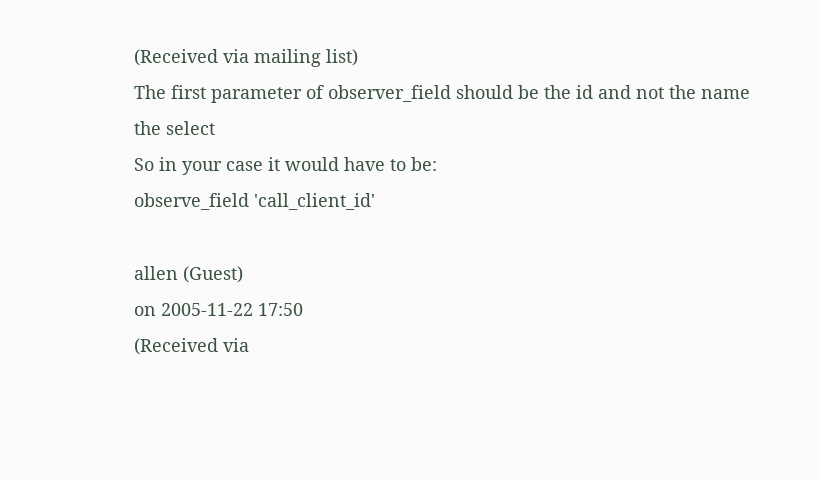(Received via mailing list)
The first parameter of observer_field should be the id and not the name
the select
So in your case it would have to be:
observe_field 'call_client_id'

allen (Guest)
on 2005-11-22 17:50
(Received via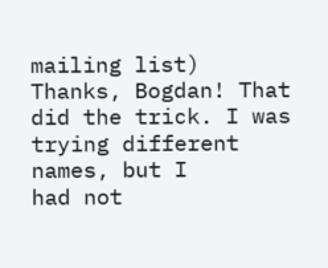mailing list)
Thanks, Bogdan! That did the trick. I was trying different names, but I
had not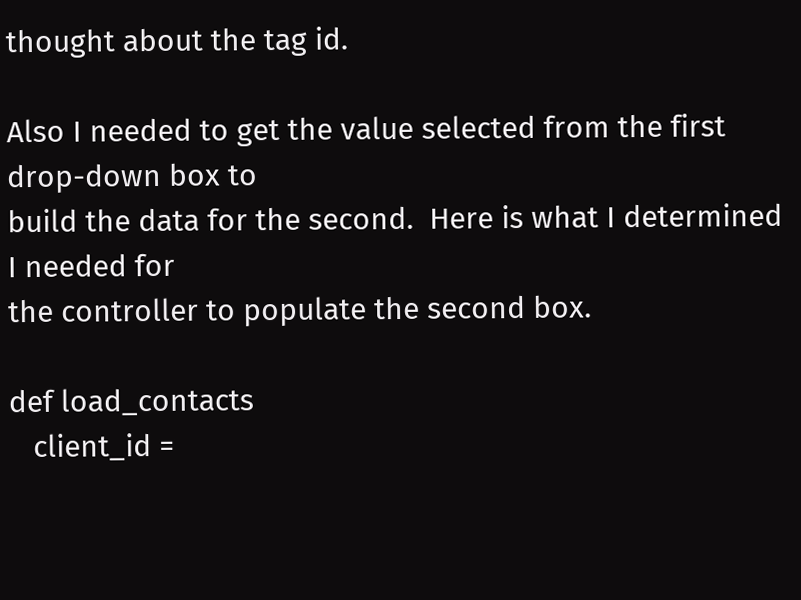thought about the tag id.

Also I needed to get the value selected from the first drop-down box to
build the data for the second.  Here is what I determined I needed for
the controller to populate the second box.

def load_contacts
   client_id =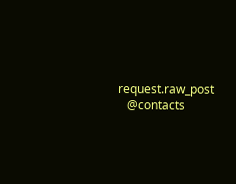request.raw_post
   @contacts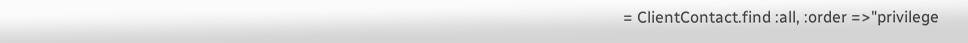= ClientContact.find :all, :order =>"privilege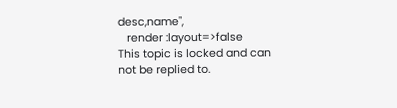desc,name",
   render :layout=>false
This topic is locked and can not be replied to.